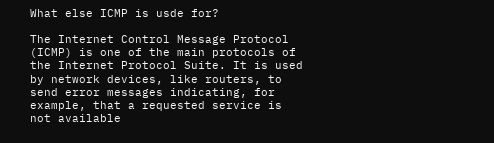What else ICMP is usde for?

The Internet Control Message Protocol (ICMP) is one of the main protocols of the Internet Protocol Suite. It is used by network devices, like routers, to send error messages indicating, for example, that a requested service is not available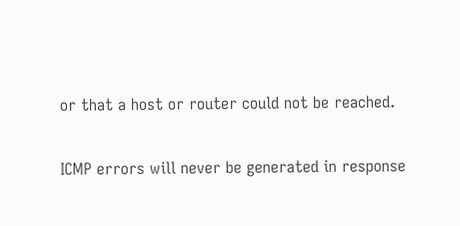or that a host or router could not be reached.

ICMP errors will never be generated in response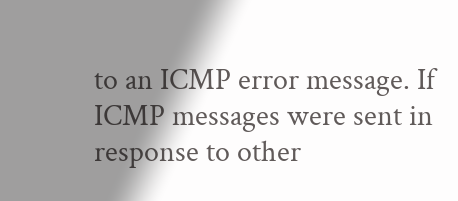to an ICMP error message. If ICMP messages were sent in response to other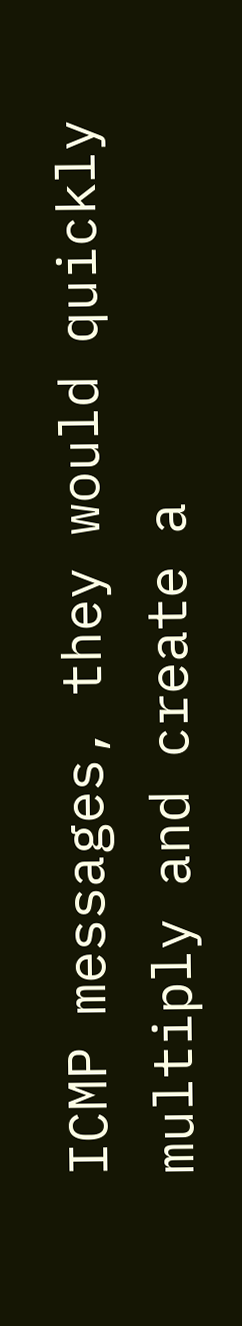ICMP messages, they would quickly multiply and create a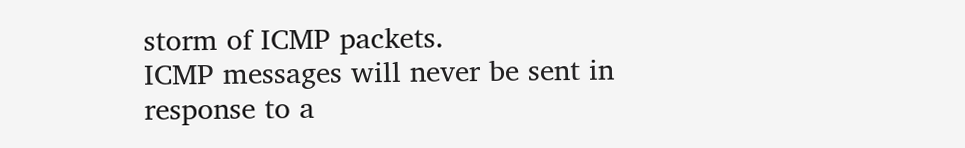storm of ICMP packets.
ICMP messages will never be sent in response to a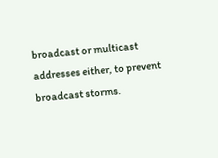broadcast or multicast addresses either, to prevent broadcast storms.